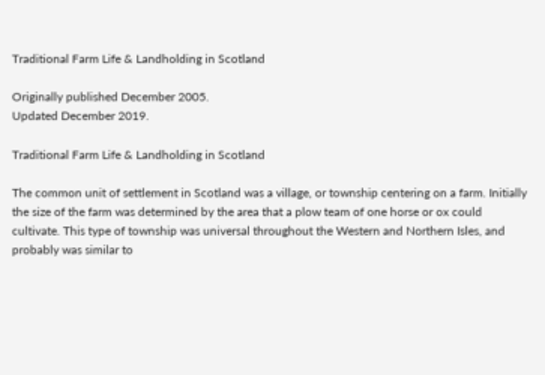Traditional Farm Life & Landholding in Scotland

Originally published December 2005.
Updated December 2019.

Traditional Farm Life & Landholding in Scotland

The common unit of settlement in Scotland was a village, or township centering on a farm. Initially the size of the farm was determined by the area that a plow team of one horse or ox could cultivate. This type of township was universal throughout the Western and Northern Isles, and probably was similar to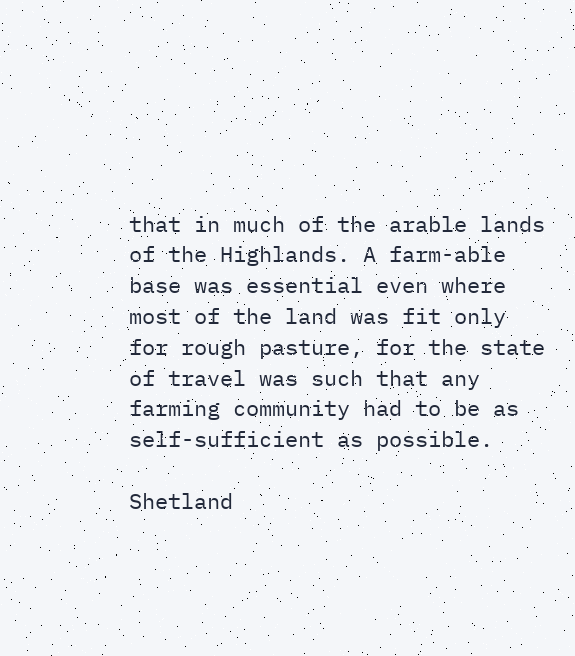that in much of the arable lands of the Highlands. A farm-able base was essential even where most of the land was fit only for rough pasture, for the state of travel was such that any farming community had to be as self-sufficient as possible.

Shetland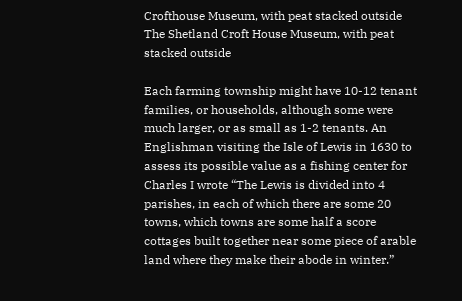Crofthouse Museum, with peat stacked outside
The Shetland Croft House Museum, with peat stacked outside

Each farming township might have 10-12 tenant families, or households, although some were much larger, or as small as 1-2 tenants. An Englishman visiting the Isle of Lewis in 1630 to assess its possible value as a fishing center for Charles I wrote “The Lewis is divided into 4 parishes, in each of which there are some 20 towns, which towns are some half a score cottages built together near some piece of arable land where they make their abode in winter.”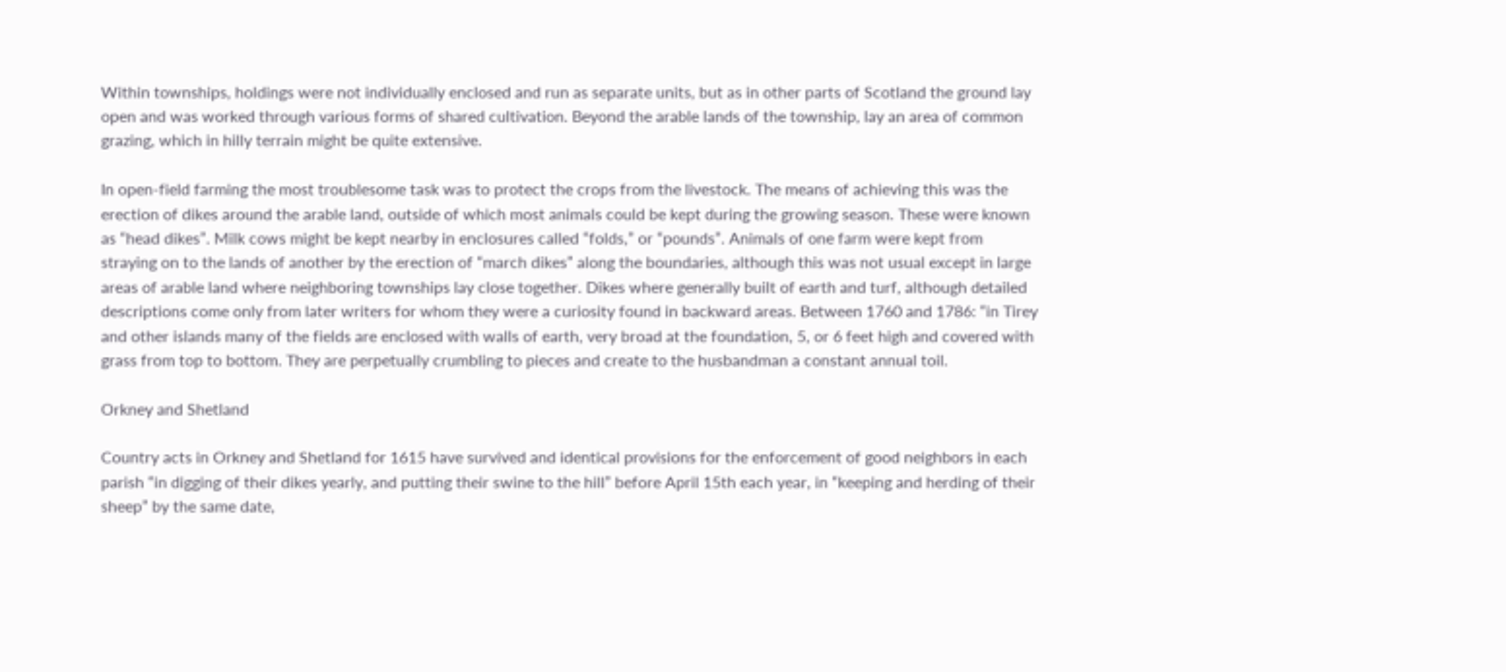Within townships, holdings were not individually enclosed and run as separate units, but as in other parts of Scotland the ground lay open and was worked through various forms of shared cultivation. Beyond the arable lands of the township, lay an area of common grazing, which in hilly terrain might be quite extensive.

In open-field farming the most troublesome task was to protect the crops from the livestock. The means of achieving this was the erection of dikes around the arable land, outside of which most animals could be kept during the growing season. These were known as “head dikes”. Milk cows might be kept nearby in enclosures called “folds,” or “pounds”. Animals of one farm were kept from straying on to the lands of another by the erection of “march dikes” along the boundaries, although this was not usual except in large areas of arable land where neighboring townships lay close together. Dikes where generally built of earth and turf, although detailed descriptions come only from later writers for whom they were a curiosity found in backward areas. Between 1760 and 1786: “in Tirey and other islands many of the fields are enclosed with walls of earth, very broad at the foundation, 5, or 6 feet high and covered with grass from top to bottom. They are perpetually crumbling to pieces and create to the husbandman a constant annual toil.

Orkney and Shetland

Country acts in Orkney and Shetland for 1615 have survived and identical provisions for the enforcement of good neighbors in each parish “in digging of their dikes yearly, and putting their swine to the hill” before April 15th each year, in “keeping and herding of their sheep” by the same date,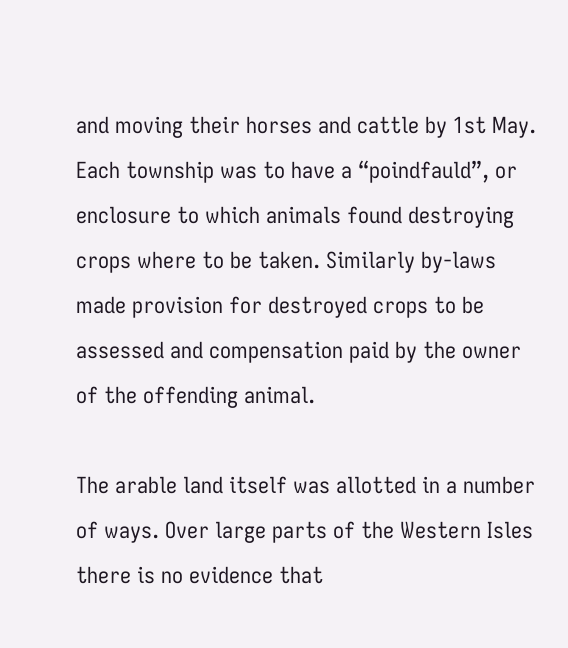and moving their horses and cattle by 1st May. Each township was to have a “poindfauld”, or enclosure to which animals found destroying crops where to be taken. Similarly by-laws made provision for destroyed crops to be assessed and compensation paid by the owner of the offending animal.

The arable land itself was allotted in a number of ways. Over large parts of the Western Isles there is no evidence that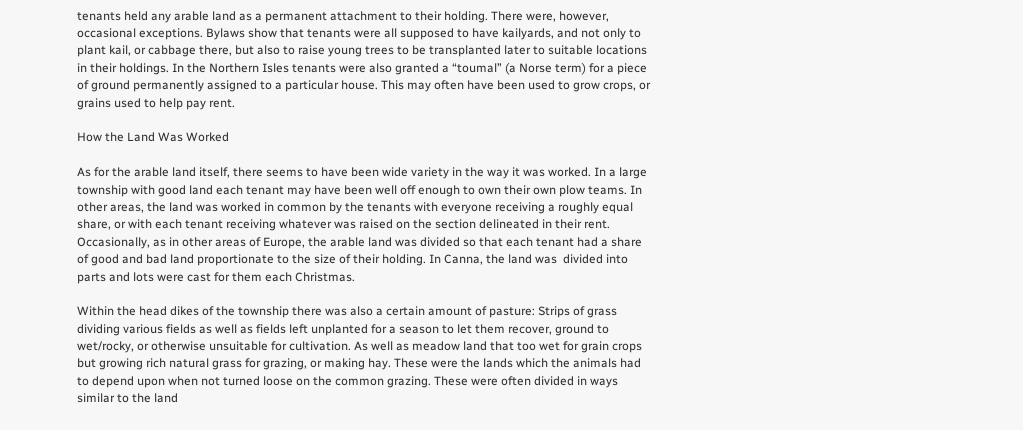tenants held any arable land as a permanent attachment to their holding. There were, however, occasional exceptions. Bylaws show that tenants were all supposed to have kailyards, and not only to plant kail, or cabbage there, but also to raise young trees to be transplanted later to suitable locations in their holdings. In the Northern Isles tenants were also granted a “toumal” (a Norse term) for a piece of ground permanently assigned to a particular house. This may often have been used to grow crops, or grains used to help pay rent.

How the Land Was Worked

As for the arable land itself, there seems to have been wide variety in the way it was worked. In a large township with good land each tenant may have been well off enough to own their own plow teams. In other areas, the land was worked in common by the tenants with everyone receiving a roughly equal share, or with each tenant receiving whatever was raised on the section delineated in their rent. Occasionally, as in other areas of Europe, the arable land was divided so that each tenant had a share of good and bad land proportionate to the size of their holding. In Canna, the land was  divided into parts and lots were cast for them each Christmas.

Within the head dikes of the township there was also a certain amount of pasture: Strips of grass dividing various fields as well as fields left unplanted for a season to let them recover, ground to wet/rocky, or otherwise unsuitable for cultivation. As well as meadow land that too wet for grain crops but growing rich natural grass for grazing, or making hay. These were the lands which the animals had to depend upon when not turned loose on the common grazing. These were often divided in ways similar to the land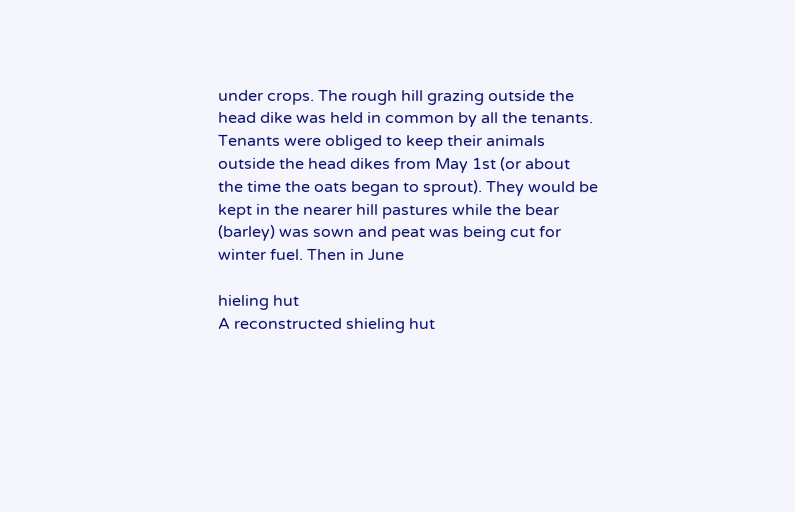under crops. The rough hill grazing outside the head dike was held in common by all the tenants. Tenants were obliged to keep their animals outside the head dikes from May 1st (or about the time the oats began to sprout). They would be kept in the nearer hill pastures while the bear (barley) was sown and peat was being cut for winter fuel. Then in June

hieling hut
A reconstructed shieling hut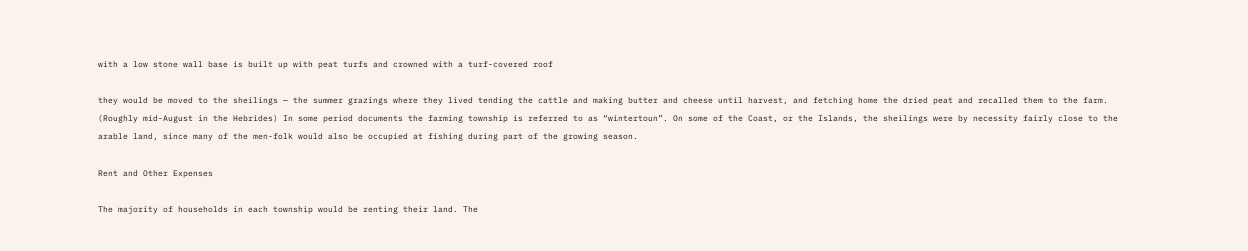with a low stone wall base is built up with peat turfs and crowned with a turf-covered roof

they would be moved to the sheilings — the summer grazings where they lived tending the cattle and making butter and cheese until harvest, and fetching home the dried peat and recalled them to the farm. (Roughly mid-August in the Hebrides) In some period documents the farming township is referred to as “wintertoun”. On some of the Coast, or the Islands, the sheilings were by necessity fairly close to the arable land, since many of the men-folk would also be occupied at fishing during part of the growing season.

Rent and Other Expenses

The majority of households in each township would be renting their land. The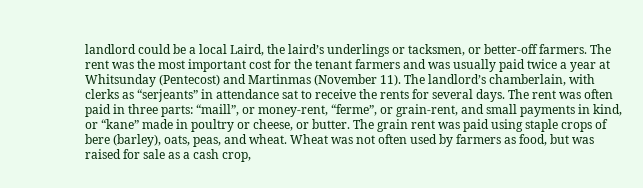landlord could be a local Laird, the laird’s underlings or tacksmen, or better-off farmers. The rent was the most important cost for the tenant farmers and was usually paid twice a year at Whitsunday (Pentecost) and Martinmas (November 11). The landlord’s chamberlain, with clerks as “serjeants” in attendance sat to receive the rents for several days. The rent was often paid in three parts: “maill”, or money-rent, “ferme”, or grain-rent, and small payments in kind, or “kane” made in poultry or cheese, or butter. The grain rent was paid using staple crops of bere (barley), oats, peas, and wheat. Wheat was not often used by farmers as food, but was raised for sale as a cash crop,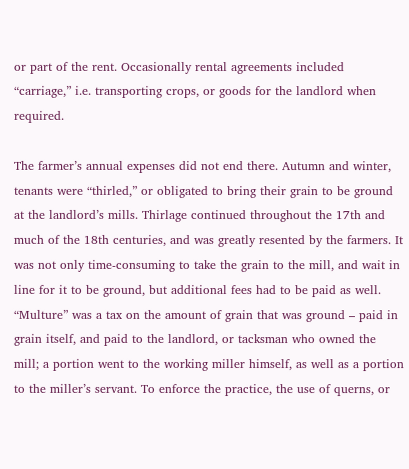or part of the rent. Occasionally rental agreements included “carriage,” i.e. transporting crops, or goods for the landlord when required.

The farmer’s annual expenses did not end there. Autumn and winter, tenants were “thirled,” or obligated to bring their grain to be ground at the landlord’s mills. Thirlage continued throughout the 17th and much of the 18th centuries, and was greatly resented by the farmers. It was not only time-consuming to take the grain to the mill, and wait in line for it to be ground, but additional fees had to be paid as well. “Multure” was a tax on the amount of grain that was ground – paid in grain itself, and paid to the landlord, or tacksman who owned the mill; a portion went to the working miller himself, as well as a portion to the miller’s servant. To enforce the practice, the use of querns, or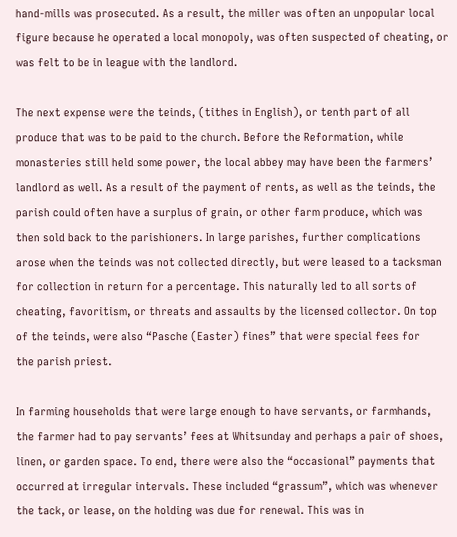hand-mills was prosecuted. As a result, the miller was often an unpopular local figure because he operated a local monopoly, was often suspected of cheating, or was felt to be in league with the landlord.

The next expense were the teinds, (tithes in English), or tenth part of all produce that was to be paid to the church. Before the Reformation, while monasteries still held some power, the local abbey may have been the farmers’ landlord as well. As a result of the payment of rents, as well as the teinds, the parish could often have a surplus of grain, or other farm produce, which was then sold back to the parishioners. In large parishes, further complications arose when the teinds was not collected directly, but were leased to a tacksman for collection in return for a percentage. This naturally led to all sorts of cheating, favoritism, or threats and assaults by the licensed collector. On top of the teinds, were also “Pasche (Easter) fines” that were special fees for
the parish priest.

In farming households that were large enough to have servants, or farmhands, the farmer had to pay servants’ fees at Whitsunday and perhaps a pair of shoes, linen, or garden space. To end, there were also the “occasional” payments that occurred at irregular intervals. These included “grassum”, which was whenever the tack, or lease, on the holding was due for renewal. This was in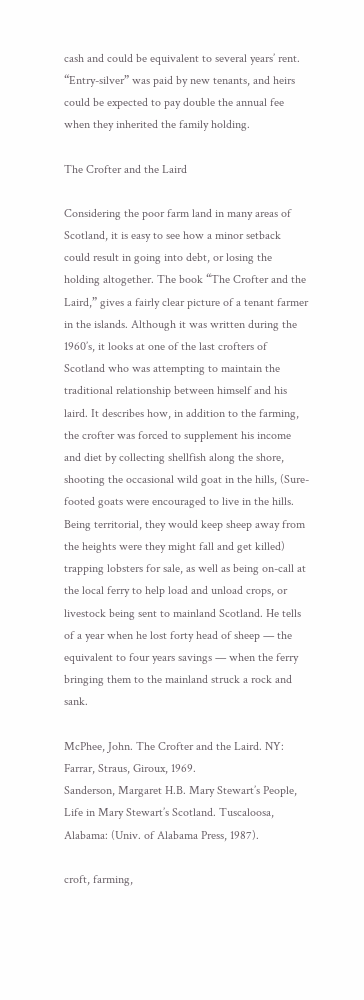cash and could be equivalent to several years’ rent. “Entry-silver” was paid by new tenants, and heirs could be expected to pay double the annual fee when they inherited the family holding.

The Crofter and the Laird

Considering the poor farm land in many areas of Scotland, it is easy to see how a minor setback could result in going into debt, or losing the holding altogether. The book “The Crofter and the Laird,” gives a fairly clear picture of a tenant farmer in the islands. Although it was written during the 1960’s, it looks at one of the last crofters of Scotland who was attempting to maintain the traditional relationship between himself and his laird. It describes how, in addition to the farming, the crofter was forced to supplement his income and diet by collecting shellfish along the shore, shooting the occasional wild goat in the hills, (Sure-footed goats were encouraged to live in the hills. Being territorial, they would keep sheep away from the heights were they might fall and get killed) trapping lobsters for sale, as well as being on-call at the local ferry to help load and unload crops, or livestock being sent to mainland Scotland. He tells of a year when he lost forty head of sheep — the equivalent to four years savings — when the ferry bringing them to the mainland struck a rock and sank.

McPhee, John. The Crofter and the Laird. NY: Farrar, Straus, Giroux, 1969.
Sanderson, Margaret H.B. Mary Stewart’s People, Life in Mary Stewart’s Scotland. Tuscaloosa, Alabama: (Univ. of Alabama Press, 1987).

croft, farming,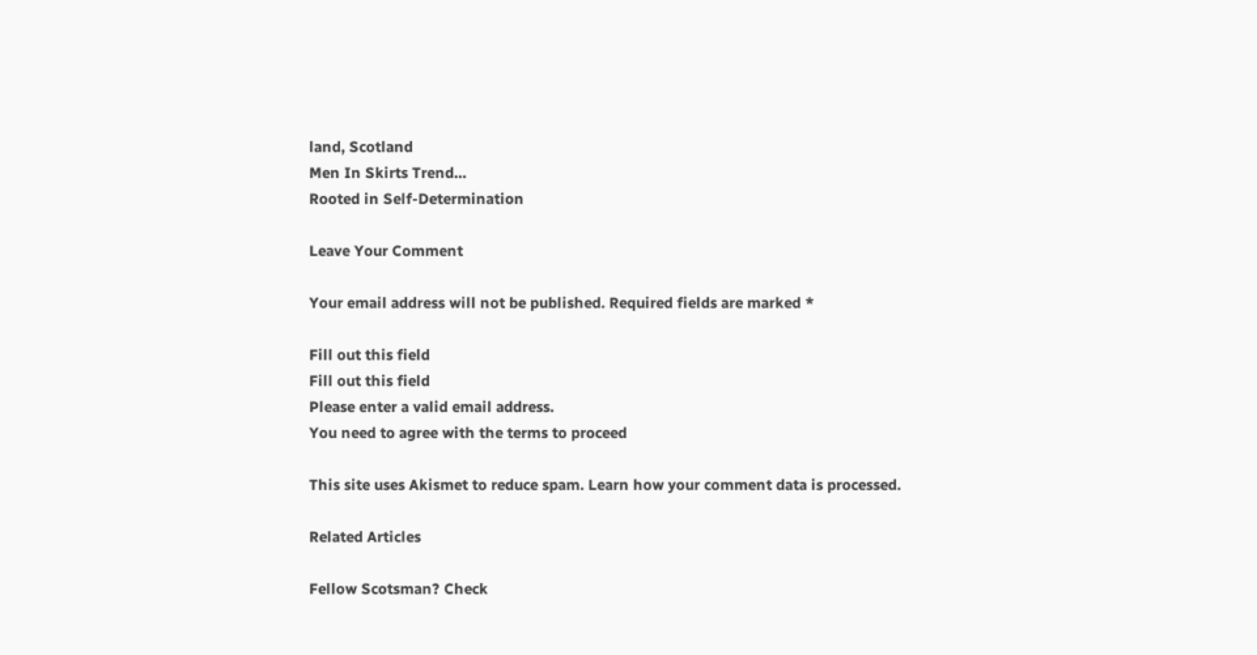land, Scotland
Men In Skirts Trend…
Rooted in Self-Determination

Leave Your Comment

Your email address will not be published. Required fields are marked *

Fill out this field
Fill out this field
Please enter a valid email address.
You need to agree with the terms to proceed

This site uses Akismet to reduce spam. Learn how your comment data is processed.

Related Articles

Fellow Scotsman? Check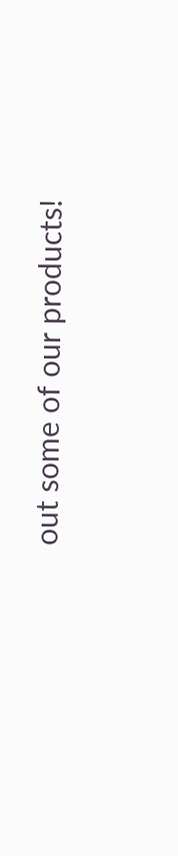out some of our products!